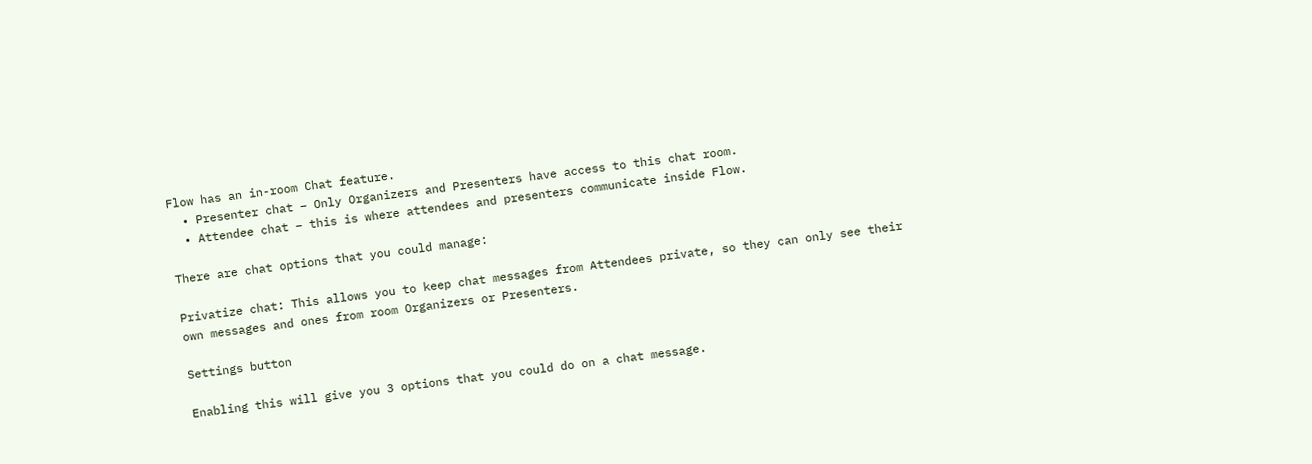Flow has an in-room Chat feature.
  • Presenter chat – Only Organizers and Presenters have access to this chat room.
  • Attendee chat – this is where attendees and presenters communicate inside Flow.

There are chat options that you could manage:

Privatize chat: This allows you to keep chat messages from Attendees private, so they can only see their own messages and ones from room Organizers or Presenters.

Settings button

Enabling this will give you 3 options that you could do on a chat message.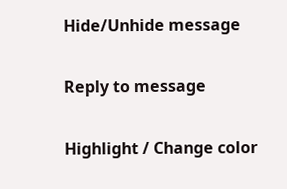Hide/Unhide message

Reply to message

Highlight / Change color